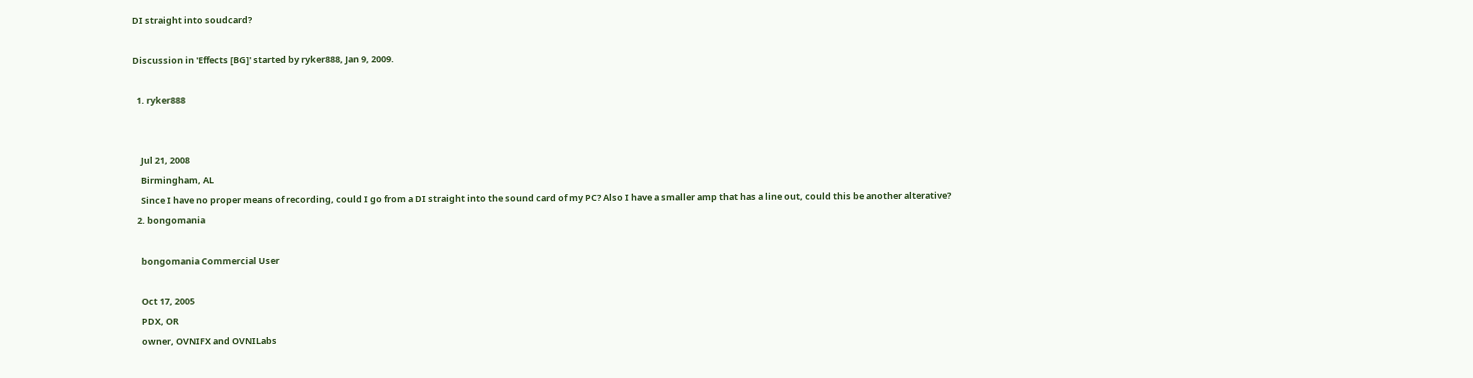DI straight into soudcard?

Discussion in 'Effects [BG]' started by ryker888, Jan 9, 2009.

  1. ryker888


    Jul 21, 2008
    Birmingham, AL
    Since I have no proper means of recording, could I go from a DI straight into the sound card of my PC? Also I have a smaller amp that has a line out, could this be another alterative?
  2. bongomania

    bongomania Commercial User

    Oct 17, 2005
    PDX, OR
    owner, OVNIFX and OVNILabs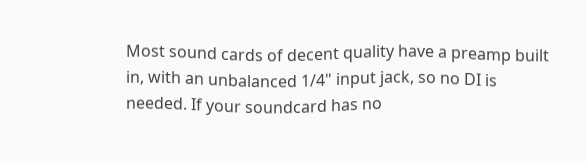Most sound cards of decent quality have a preamp built in, with an unbalanced 1/4" input jack, so no DI is needed. If your soundcard has no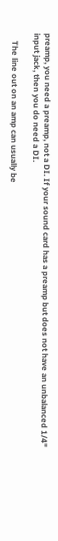preamp, you need a preamp, not a DI. If your sound card has a preamp but does not have an unbalanced 1/4" input jack, then you do need a DI.

    The line out on an amp can usually be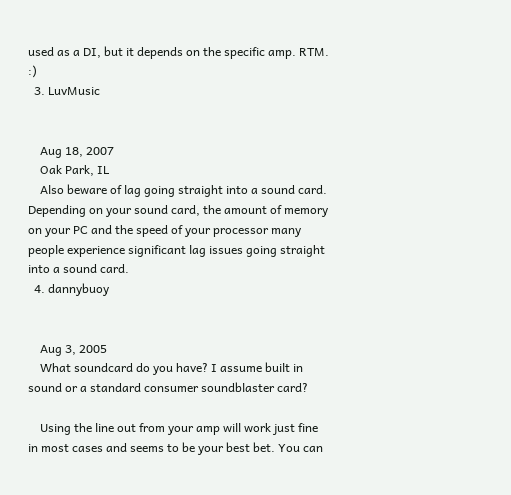used as a DI, but it depends on the specific amp. RTM. :)
  3. LuvMusic


    Aug 18, 2007
    Oak Park, IL
    Also beware of lag going straight into a sound card. Depending on your sound card, the amount of memory on your PC and the speed of your processor many people experience significant lag issues going straight into a sound card.
  4. dannybuoy


    Aug 3, 2005
    What soundcard do you have? I assume built in sound or a standard consumer soundblaster card?

    Using the line out from your amp will work just fine in most cases and seems to be your best bet. You can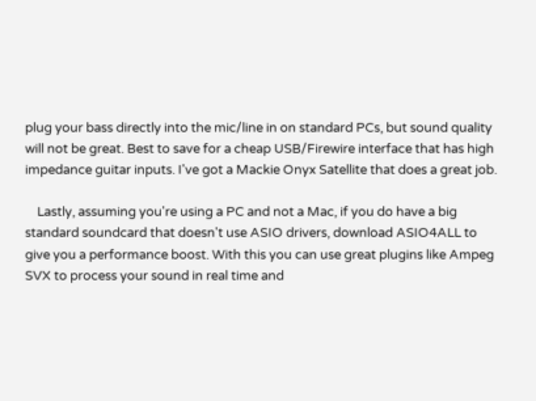plug your bass directly into the mic/line in on standard PCs, but sound quality will not be great. Best to save for a cheap USB/Firewire interface that has high impedance guitar inputs. I've got a Mackie Onyx Satellite that does a great job.

    Lastly, assuming you're using a PC and not a Mac, if you do have a big standard soundcard that doesn't use ASIO drivers, download ASIO4ALL to give you a performance boost. With this you can use great plugins like Ampeg SVX to process your sound in real time and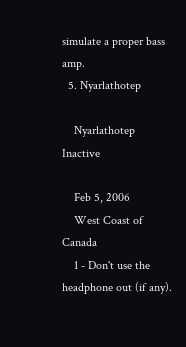simulate a proper bass amp.
  5. Nyarlathotep

    Nyarlathotep Inactive

    Feb 5, 2006
    West Coast of Canada
    1 - Don't use the headphone out (if any).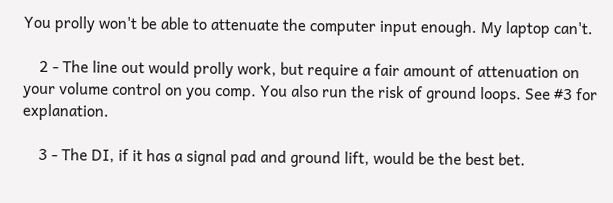You prolly won't be able to attenuate the computer input enough. My laptop can't.

    2 - The line out would prolly work, but require a fair amount of attenuation on your volume control on you comp. You also run the risk of ground loops. See #3 for explanation.

    3 - The DI, if it has a signal pad and ground lift, would be the best bet.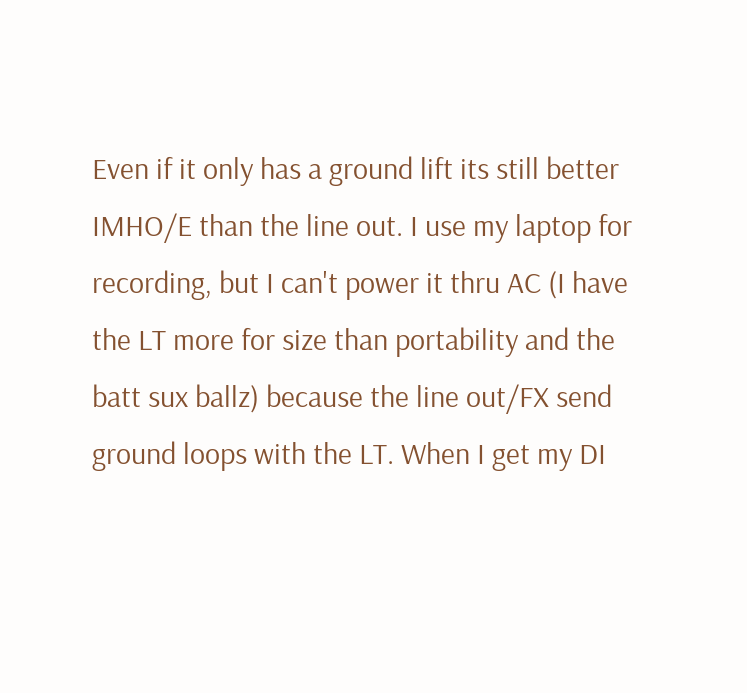Even if it only has a ground lift its still better IMHO/E than the line out. I use my laptop for recording, but I can't power it thru AC (I have the LT more for size than portability and the batt sux ballz) because the line out/FX send ground loops with the LT. When I get my DI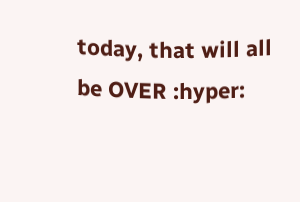today, that will all be OVER :hyper: